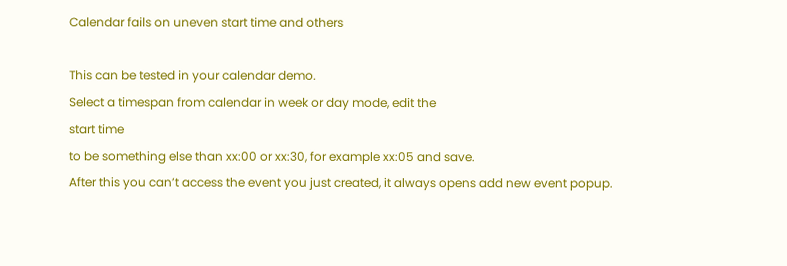Calendar fails on uneven start time and others

This can be tested in your calendar demo.
Select a timespan from calendar in week or day mode, edit the
start time
to be something else than xx:00 or xx:30, for example xx:05 and save.
After this you can’t access the event you just created, it always opens add new event popup.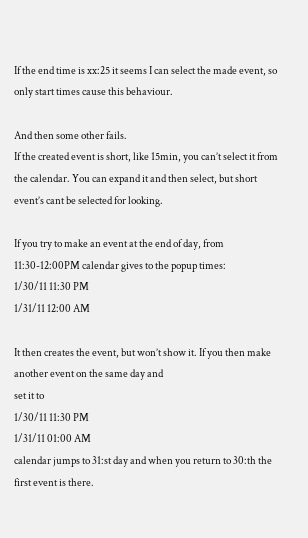If the end time is xx:25 it seems I can select the made event, so only start times cause this behaviour.

And then some other fails.
If the created event is short, like 15min, you can’t select it from the calendar. You can expand it and then select, but short event’s cant be selected for looking.

If you try to make an event at the end of day, from 11:30-12:00PM calendar gives to the popup times:
1/30/11 11:30 PM
1/31/11 12:00 AM

It then creates the event, but won’t show it. If you then make another event on the same day and
set it to
1/30/11 11:30 PM
1/31/11 01:00 AM
calendar jumps to 31:st day and when you return to 30:th the first event is there.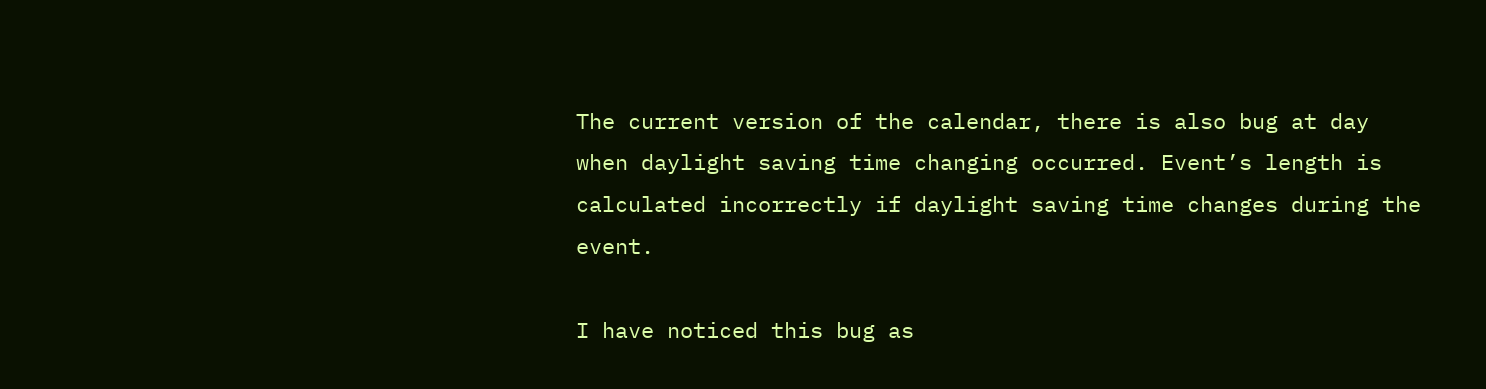The current version of the calendar, there is also bug at day when daylight saving time changing occurred. Event’s length is calculated incorrectly if daylight saving time changes during the event.

I have noticed this bug as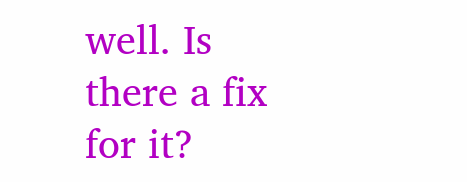well. Is there a fix for it?